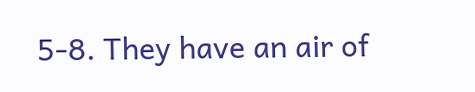5-8. They have an air of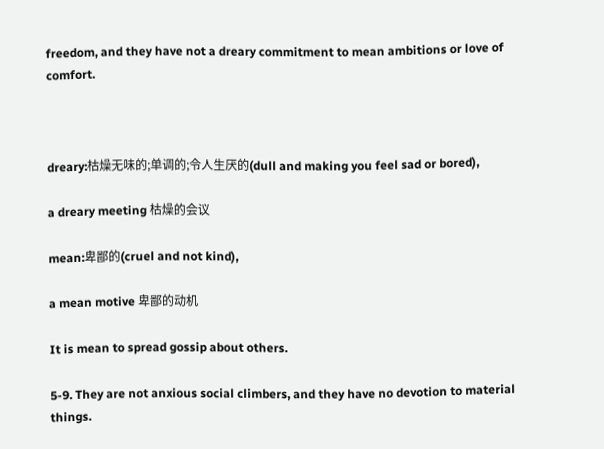freedom, and they have not a dreary commitment to mean ambitions or love of comfort.



dreary:枯燥无味的;单调的;令人生厌的(dull and making you feel sad or bored),

a dreary meeting 枯燥的会议

mean:卑鄙的(cruel and not kind),

a mean motive 卑鄙的动机

It is mean to spread gossip about others.

5-9. They are not anxious social climbers, and they have no devotion to material things.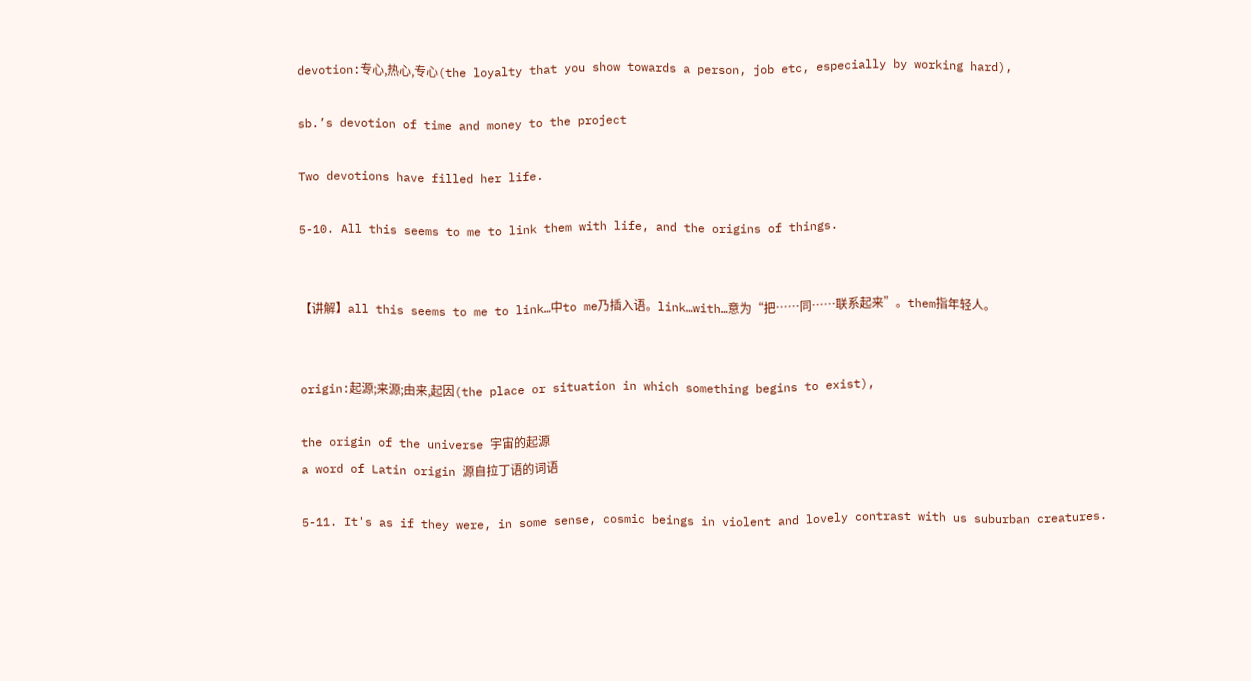devotion:专心,热心,专心(the loyalty that you show towards a person, job etc, especially by working hard),

sb.’s devotion of time and money to the project

Two devotions have filled her life.

5-10. All this seems to me to link them with life, and the origins of things.


【讲解】all this seems to me to link…中to me乃插入语。link…with…意为“把……同……联系起来”。them指年轻人。


origin:起源;来源;由来,起因(the place or situation in which something begins to exist),

the origin of the universe 宇宙的起源
a word of Latin origin 源自拉丁语的词语

5-11. It's as if they were, in some sense, cosmic beings in violent and lovely contrast with us suburban creatures.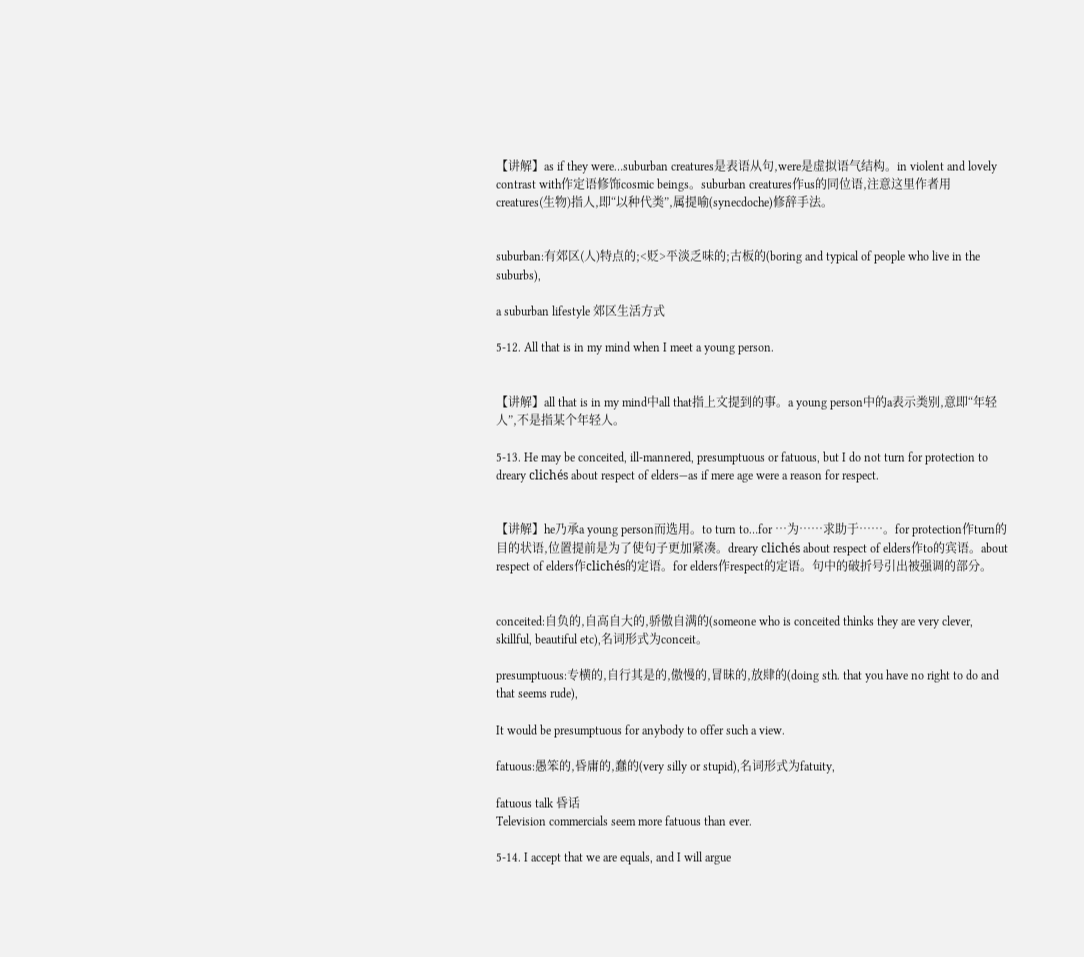【讲解】as if they were…suburban creatures是表语从句,were是虚拟语气结构。in violent and lovely contrast with作定语修饰cosmic beings。suburban creatures作us的同位语,注意这里作者用creatures(生物)指人,即“以种代类”,属提喻(synecdoche)修辞手法。


suburban:有郊区(人)特点的;<贬>平淡乏味的;古板的(boring and typical of people who live in the suburbs),

a suburban lifestyle 郊区生活方式

5-12. All that is in my mind when I meet a young person.


【讲解】all that is in my mind中all that指上文提到的事。a young person中的a表示类别,意即“年轻人”,不是指某个年轻人。

5-13. He may be conceited, ill-mannered, presumptuous or fatuous, but I do not turn for protection to dreary clichés about respect of elders—as if mere age were a reason for respect.


【讲解】he乃承a young person而选用。to turn to…for …为……求助于……。for protection作turn的目的状语,位置提前是为了使句子更加紧凑。dreary clichés about respect of elders作to的宾语。about respect of elders作clichés的定语。for elders作respect的定语。句中的破折号引出被强调的部分。


conceited:自负的,自高自大的,骄傲自满的(someone who is conceited thinks they are very clever, skillful, beautiful etc),名词形式为conceit。

presumptuous:专横的,自行其是的,傲慢的,冒昧的,放肆的(doing sth. that you have no right to do and that seems rude),

It would be presumptuous for anybody to offer such a view.

fatuous:愚笨的,昏庸的,蠢的(very silly or stupid),名词形式为fatuity,

fatuous talk 昏话
Television commercials seem more fatuous than ever.

5-14. I accept that we are equals, and I will argue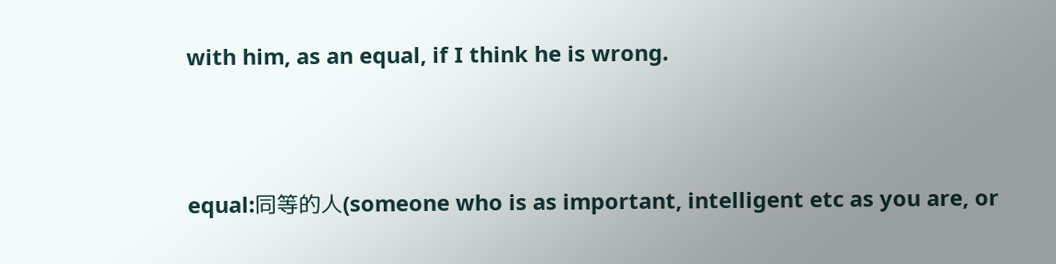with him, as an equal, if I think he is wrong.



equal:同等的人(someone who is as important, intelligent etc as you are, or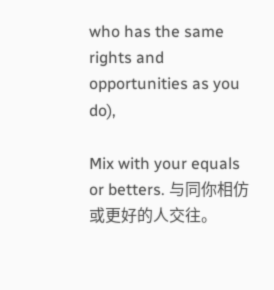who has the same rights and opportunities as you do),

Mix with your equals or betters. 与同你相仿或更好的人交往。